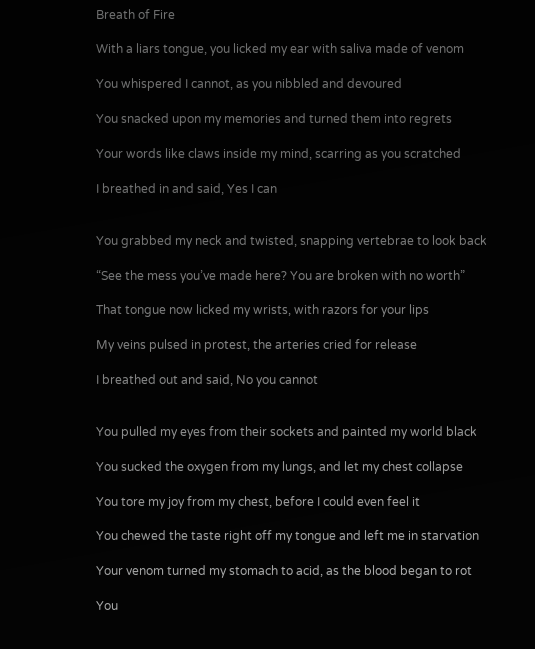Breath of Fire

With a liars tongue, you licked my ear with saliva made of venom

You whispered I cannot, as you nibbled and devoured

You snacked upon my memories and turned them into regrets

Your words like claws inside my mind, scarring as you scratched

I breathed in and said, Yes I can


You grabbed my neck and twisted, snapping vertebrae to look back

“See the mess you’ve made here? You are broken with no worth”

That tongue now licked my wrists, with razors for your lips

My veins pulsed in protest, the arteries cried for release

I breathed out and said, No you cannot


You pulled my eyes from their sockets and painted my world black

You sucked the oxygen from my lungs, and let my chest collapse

You tore my joy from my chest, before I could even feel it

You chewed the taste right off my tongue and left me in starvation

Your venom turned my stomach to acid, as the blood began to rot

You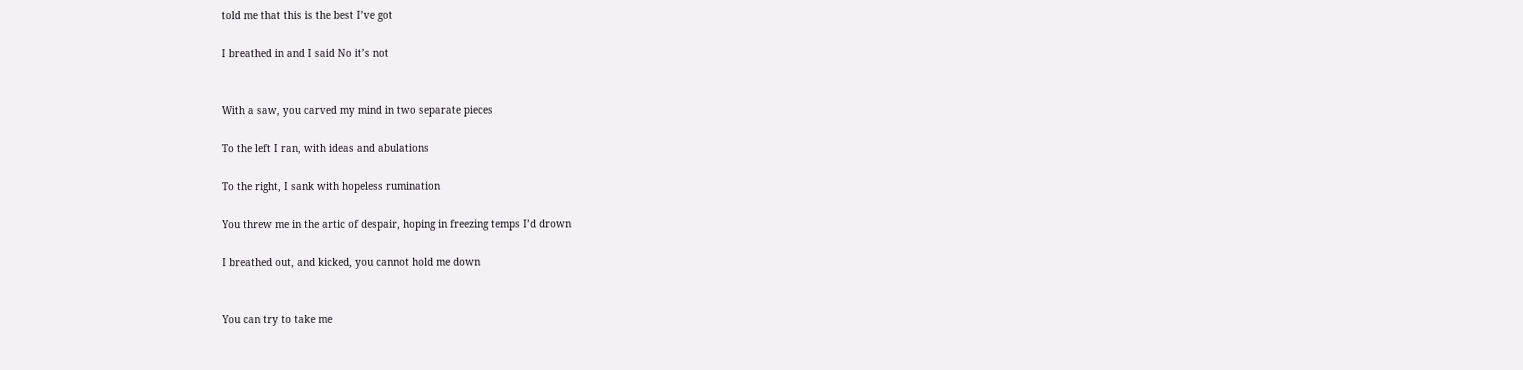told me that this is the best I’ve got

I breathed in and I said No it’s not


With a saw, you carved my mind in two separate pieces

To the left I ran, with ideas and abulations

To the right, I sank with hopeless rumination

You threw me in the artic of despair, hoping in freezing temps I’d drown

I breathed out, and kicked, you cannot hold me down


You can try to take me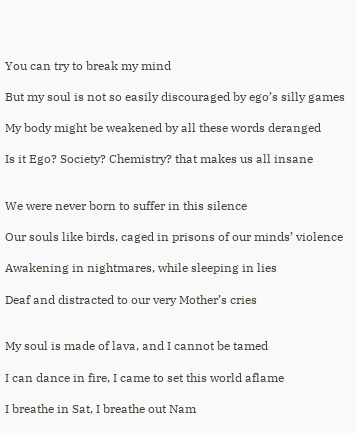You can try to break my mind

But my soul is not so easily discouraged by ego’s silly games

My body might be weakened by all these words deranged

Is it Ego? Society? Chemistry? that makes us all insane


We were never born to suffer in this silence

Our souls like birds, caged in prisons of our minds’ violence

Awakening in nightmares, while sleeping in lies

Deaf and distracted to our very Mother’s cries


My soul is made of lava, and I cannot be tamed

I can dance in fire, I came to set this world aflame

I breathe in Sat, I breathe out Nam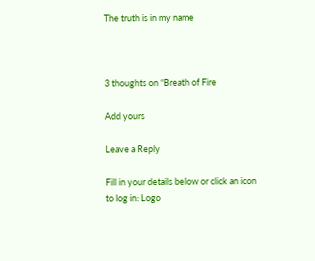The truth is in my name



3 thoughts on “Breath of Fire

Add yours

Leave a Reply

Fill in your details below or click an icon to log in: Logo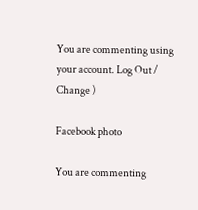You are commenting using your account. Log Out /  Change )

Facebook photo

You are commenting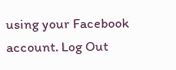using your Facebook account. Log Out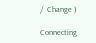/  Change )

Connecting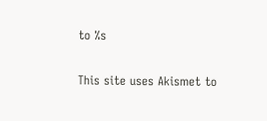to %s

This site uses Akismet to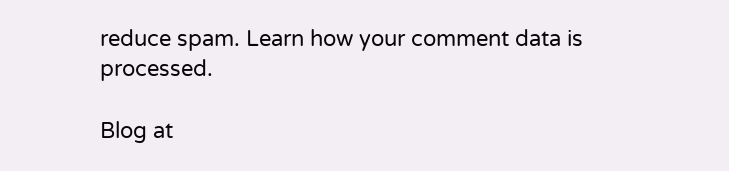reduce spam. Learn how your comment data is processed.

Blog at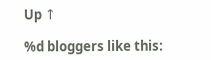Up ↑

%d bloggers like this: